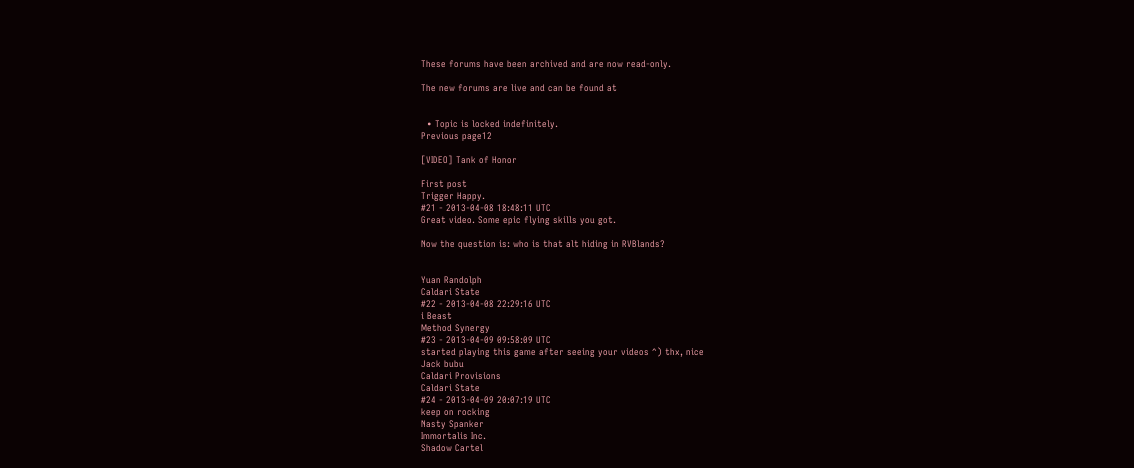These forums have been archived and are now read-only.

The new forums are live and can be found at


  • Topic is locked indefinitely.
Previous page12

[VIDEO] Tank of Honor

First post
Trigger Happy.
#21 - 2013-04-08 18:48:11 UTC
Great video. Some epic flying skills you got.

Now the question is: who is that alt hiding in RVBlands?


Yuan Randolph
Caldari State
#22 - 2013-04-08 22:29:16 UTC
i Beast
Method Synergy
#23 - 2013-04-09 09:58:09 UTC
started playing this game after seeing your videos ^) thx, nice
Jack bubu
Caldari Provisions
Caldari State
#24 - 2013-04-09 20:07:19 UTC
keep on rocking
Nasty Spanker
Immortalis Inc.
Shadow Cartel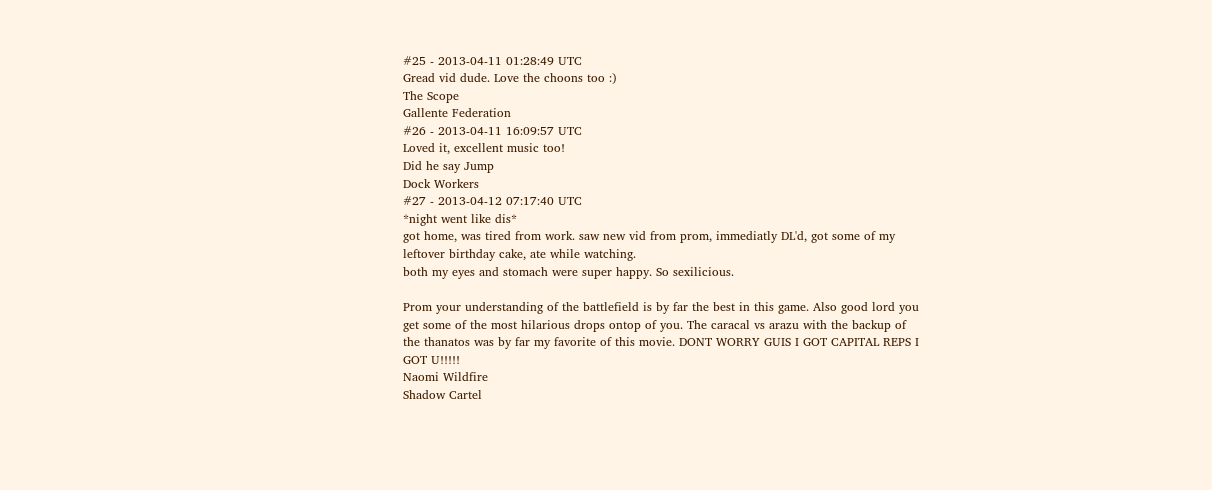#25 - 2013-04-11 01:28:49 UTC
Gread vid dude. Love the choons too :)
The Scope
Gallente Federation
#26 - 2013-04-11 16:09:57 UTC
Loved it, excellent music too!
Did he say Jump
Dock Workers
#27 - 2013-04-12 07:17:40 UTC
*night went like dis*
got home, was tired from work. saw new vid from prom, immediatly DL'd, got some of my leftover birthday cake, ate while watching.
both my eyes and stomach were super happy. So sexilicious.

Prom your understanding of the battlefield is by far the best in this game. Also good lord you get some of the most hilarious drops ontop of you. The caracal vs arazu with the backup of the thanatos was by far my favorite of this movie. DONT WORRY GUIS I GOT CAPITAL REPS I GOT U!!!!!
Naomi Wildfire
Shadow Cartel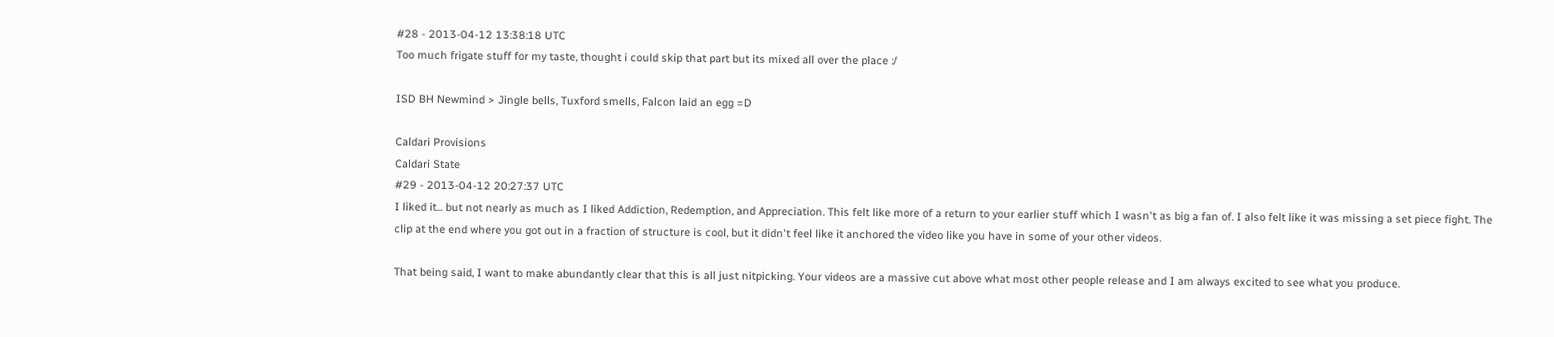#28 - 2013-04-12 13:38:18 UTC
Too much frigate stuff for my taste, thought i could skip that part but its mixed all over the place :/

ISD BH Newmind > Jingle bells, Tuxford smells, Falcon laid an egg =D

Caldari Provisions
Caldari State
#29 - 2013-04-12 20:27:37 UTC
I liked it... but not nearly as much as I liked Addiction, Redemption, and Appreciation. This felt like more of a return to your earlier stuff which I wasn't as big a fan of. I also felt like it was missing a set piece fight. The clip at the end where you got out in a fraction of structure is cool, but it didn't feel like it anchored the video like you have in some of your other videos.

That being said, I want to make abundantly clear that this is all just nitpicking. Your videos are a massive cut above what most other people release and I am always excited to see what you produce.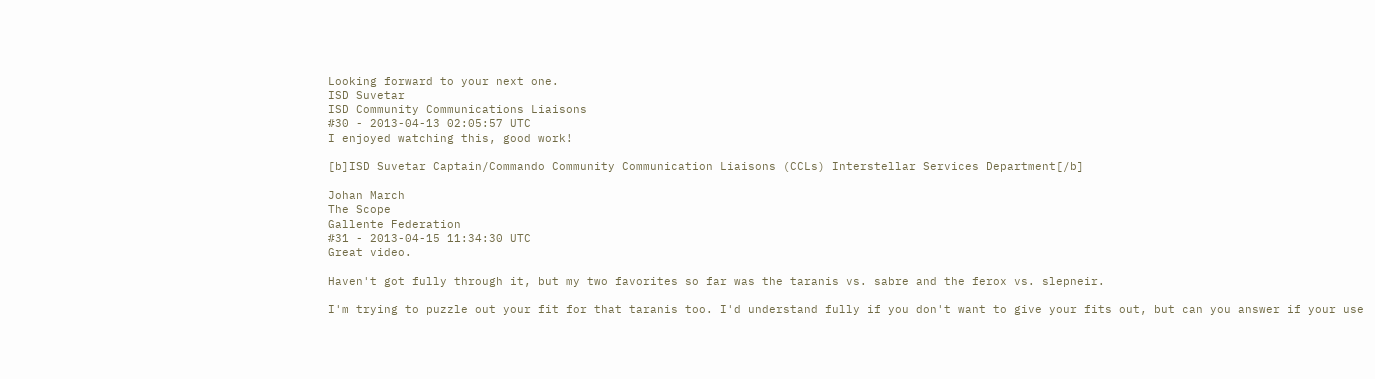Looking forward to your next one.
ISD Suvetar
ISD Community Communications Liaisons
#30 - 2013-04-13 02:05:57 UTC
I enjoyed watching this, good work!

[b]ISD Suvetar Captain/Commando Community Communication Liaisons (CCLs) Interstellar Services Department[/b]

Johan March
The Scope
Gallente Federation
#31 - 2013-04-15 11:34:30 UTC
Great video.

Haven't got fully through it, but my two favorites so far was the taranis vs. sabre and the ferox vs. slepneir.

I'm trying to puzzle out your fit for that taranis too. I'd understand fully if you don't want to give your fits out, but can you answer if your use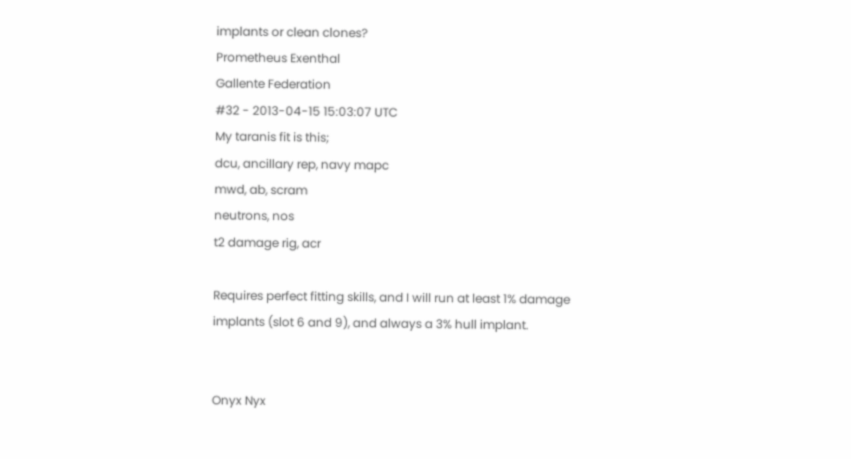implants or clean clones?
Prometheus Exenthal
Gallente Federation
#32 - 2013-04-15 15:03:07 UTC
My taranis fit is this;
dcu, ancillary rep, navy mapc
mwd, ab, scram
neutrons, nos
t2 damage rig, acr

Requires perfect fitting skills, and I will run at least 1% damage implants (slot 6 and 9), and always a 3% hull implant.


Onyx Nyx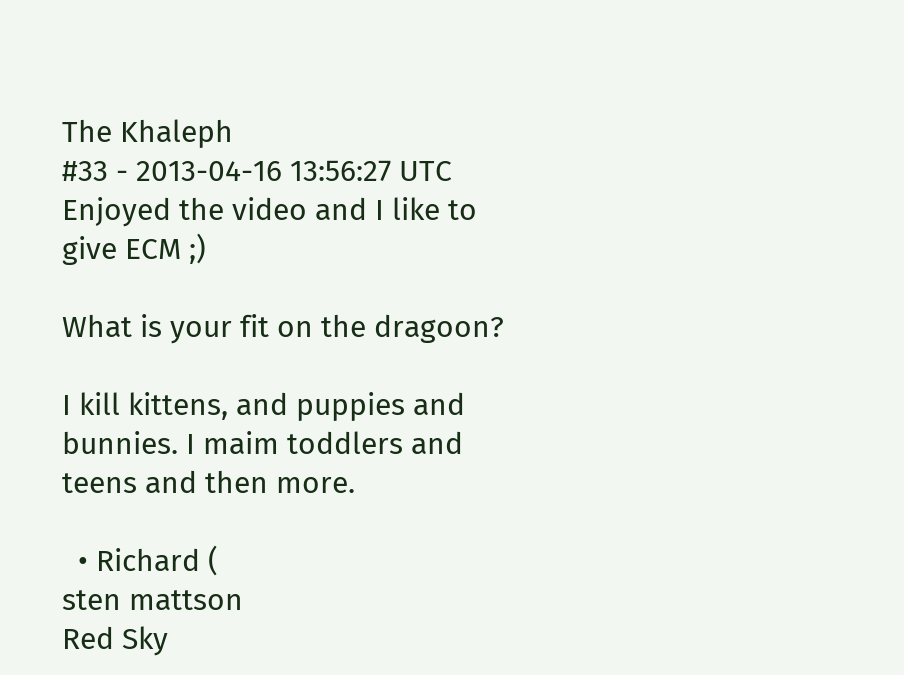The Khaleph
#33 - 2013-04-16 13:56:27 UTC
Enjoyed the video and I like to give ECM ;)

What is your fit on the dragoon?

I kill kittens, and puppies and bunnies. I maim toddlers and teens and then more.

  • Richard (
sten mattson
Red Sky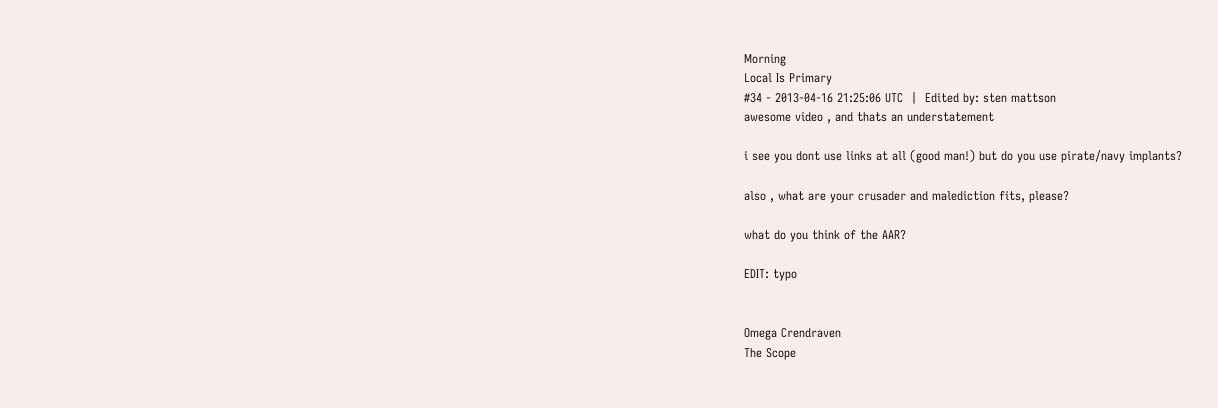Morning
Local Is Primary
#34 - 2013-04-16 21:25:06 UTC  |  Edited by: sten mattson
awesome video , and thats an understatement

i see you dont use links at all (good man!) but do you use pirate/navy implants?

also , what are your crusader and malediction fits, please?

what do you think of the AAR?

EDIT: typo


Omega Crendraven
The Scope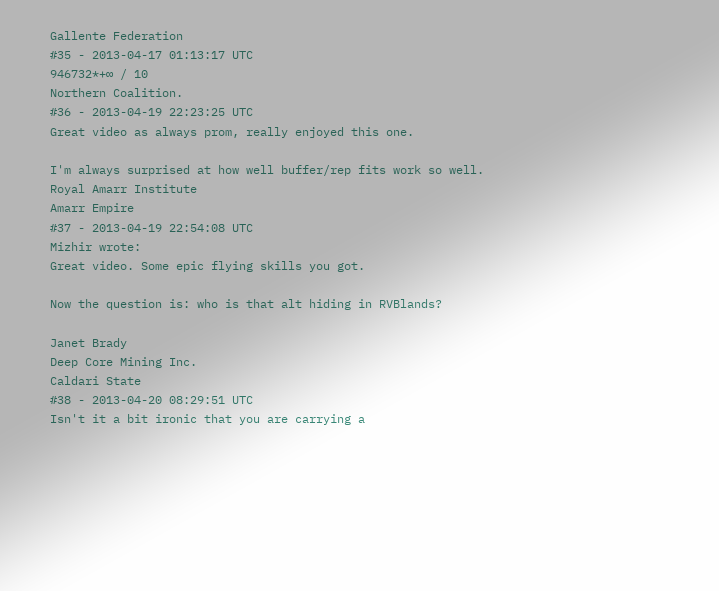Gallente Federation
#35 - 2013-04-17 01:13:17 UTC
946732*+∞ / 10
Northern Coalition.
#36 - 2013-04-19 22:23:25 UTC
Great video as always prom, really enjoyed this one.

I'm always surprised at how well buffer/rep fits work so well.
Royal Amarr Institute
Amarr Empire
#37 - 2013-04-19 22:54:08 UTC
Mizhir wrote:
Great video. Some epic flying skills you got.

Now the question is: who is that alt hiding in RVBlands?

Janet Brady
Deep Core Mining Inc.
Caldari State
#38 - 2013-04-20 08:29:51 UTC
Isn't it a bit ironic that you are carrying a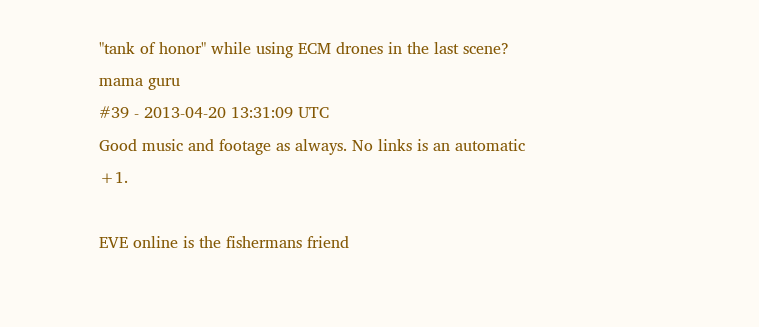"tank of honor" while using ECM drones in the last scene?
mama guru
#39 - 2013-04-20 13:31:09 UTC
Good music and footage as always. No links is an automatic +1.

EVE online is the fishermans friend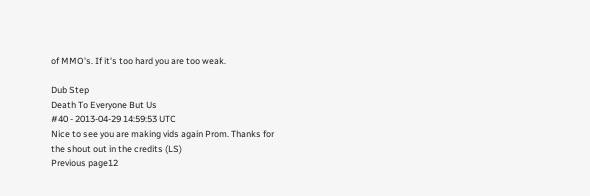of MMO's. If it's too hard you are too weak.

Dub Step
Death To Everyone But Us
#40 - 2013-04-29 14:59:53 UTC
Nice to see you are making vids again Prom. Thanks for the shout out in the credits (LS)
Previous page12